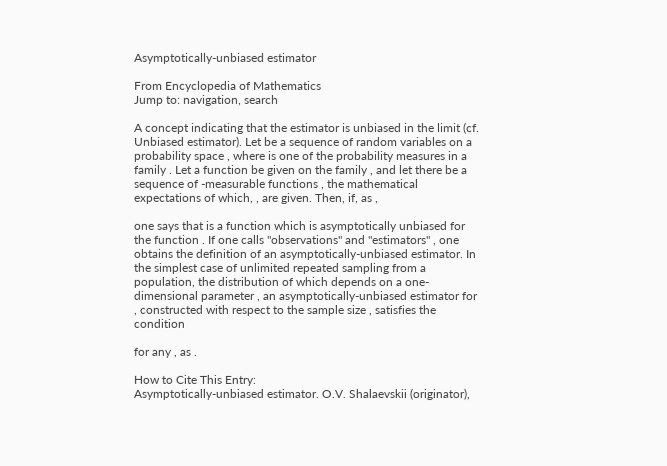Asymptotically-unbiased estimator

From Encyclopedia of Mathematics
Jump to: navigation, search

A concept indicating that the estimator is unbiased in the limit (cf. Unbiased estimator). Let be a sequence of random variables on a probability space , where is one of the probability measures in a family . Let a function be given on the family , and let there be a sequence of -measurable functions , the mathematical expectations of which, , are given. Then, if, as ,

one says that is a function which is asymptotically unbiased for the function . If one calls "observations" and "estimators" , one obtains the definition of an asymptotically-unbiased estimator. In the simplest case of unlimited repeated sampling from a population, the distribution of which depends on a one-dimensional parameter , an asymptotically-unbiased estimator for , constructed with respect to the sample size , satisfies the condition

for any , as .

How to Cite This Entry:
Asymptotically-unbiased estimator. O.V. Shalaevskii (originator),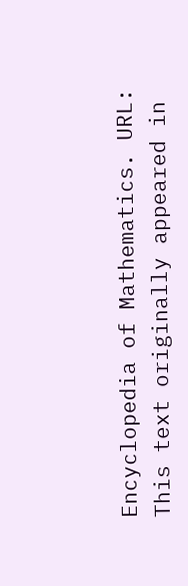Encyclopedia of Mathematics. URL:
This text originally appeared in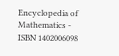Encyclopedia of Mathematics - ISBN 1402006098